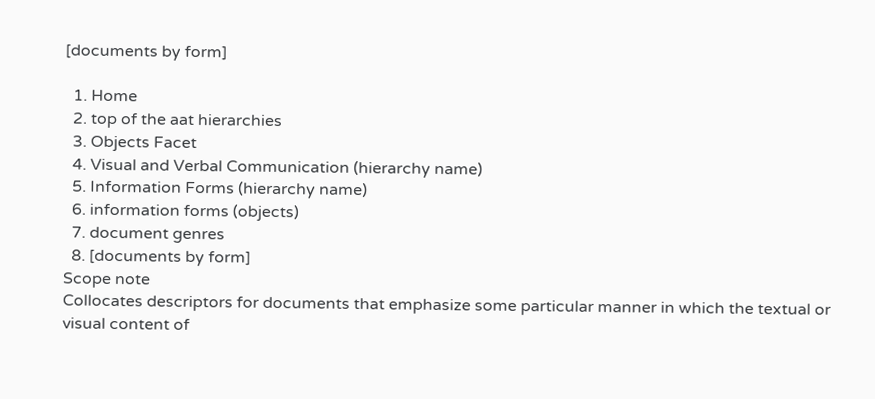[documents by form]

  1. Home
  2. top of the aat hierarchies
  3. Objects Facet
  4. Visual and Verbal Communication (hierarchy name)
  5. Information Forms (hierarchy name)
  6. information forms (objects)
  7. document genres
  8. [documents by form]
Scope note
Collocates descriptors for documents that emphasize some particular manner in which the textual or visual content of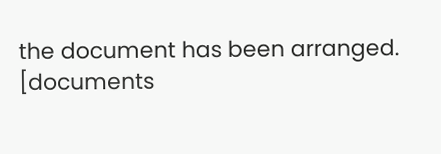the document has been arranged.
[documents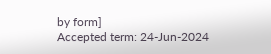by form]
Accepted term: 24-Jun-2024